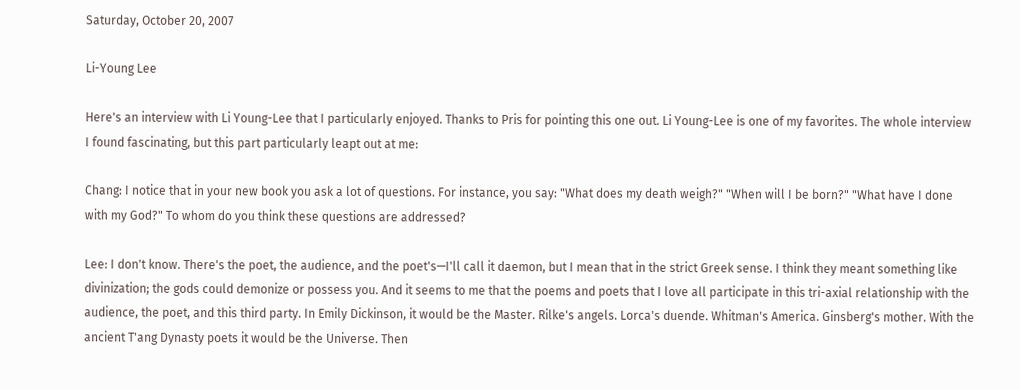Saturday, October 20, 2007

Li-Young Lee

Here's an interview with Li Young-Lee that I particularly enjoyed. Thanks to Pris for pointing this one out. Li Young-Lee is one of my favorites. The whole interview I found fascinating, but this part particularly leapt out at me:

Chang: I notice that in your new book you ask a lot of questions. For instance, you say: "What does my death weigh?" "When will I be born?" "What have I done with my God?" To whom do you think these questions are addressed?

Lee: I don't know. There's the poet, the audience, and the poet's—I'll call it daemon, but I mean that in the strict Greek sense. I think they meant something like divinization; the gods could demonize or possess you. And it seems to me that the poems and poets that I love all participate in this tri-axial relationship with the audience, the poet, and this third party. In Emily Dickinson, it would be the Master. Rilke's angels. Lorca's duende. Whitman's America. Ginsberg's mother. With the ancient T'ang Dynasty poets it would be the Universe. Then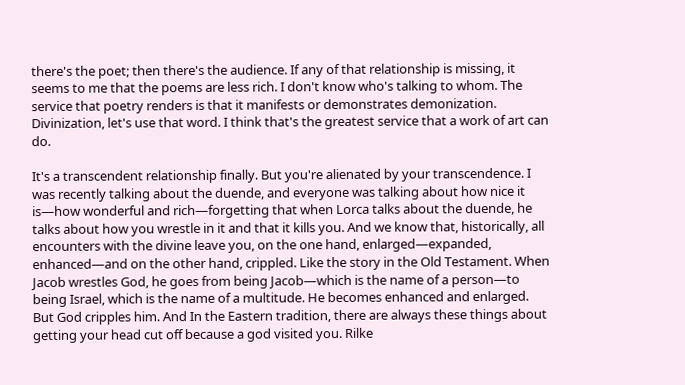there's the poet; then there's the audience. If any of that relationship is missing, it seems to me that the poems are less rich. I don't know who's talking to whom. The service that poetry renders is that it manifests or demonstrates demonization. Divinization, let's use that word. I think that's the greatest service that a work of art can do.

It's a transcendent relationship finally. But you're alienated by your transcendence. I was recently talking about the duende, and everyone was talking about how nice it is—how wonderful and rich—forgetting that when Lorca talks about the duende, he talks about how you wrestle in it and that it kills you. And we know that, historically, all encounters with the divine leave you, on the one hand, enlarged—expanded, enhanced—and on the other hand, crippled. Like the story in the Old Testament. When Jacob wrestles God, he goes from being Jacob—which is the name of a person—to being Israel, which is the name of a multitude. He becomes enhanced and enlarged. But God cripples him. And In the Eastern tradition, there are always these things about getting your head cut off because a god visited you. Rilke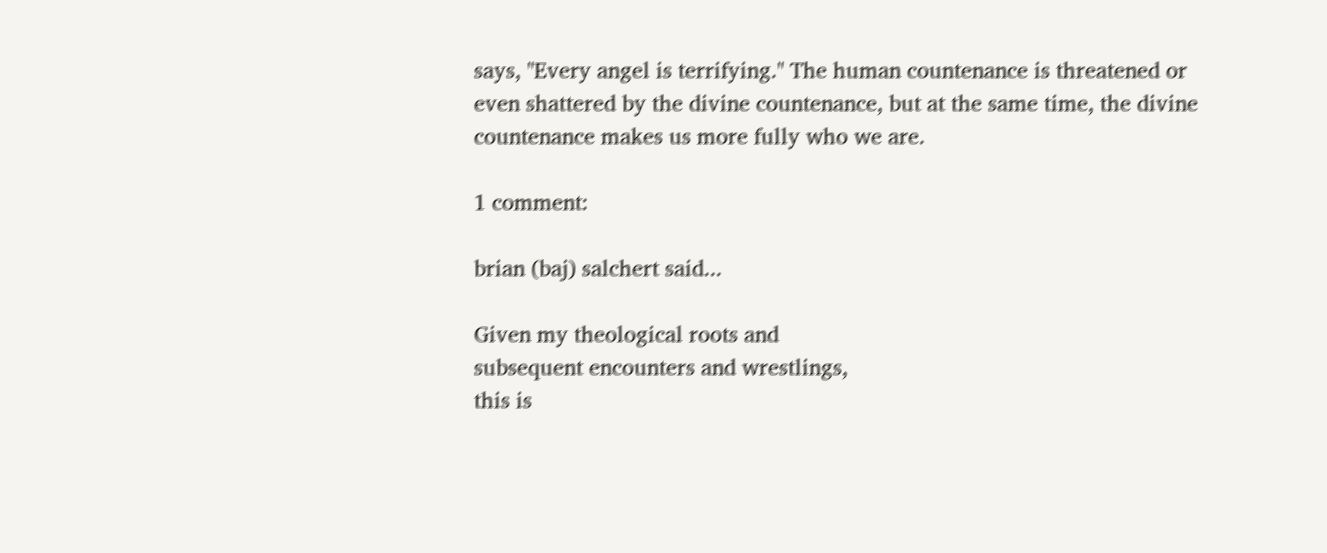says, "Every angel is terrifying." The human countenance is threatened or even shattered by the divine countenance, but at the same time, the divine countenance makes us more fully who we are.

1 comment:

brian (baj) salchert said...

Given my theological roots and
subsequent encounters and wrestlings,
this is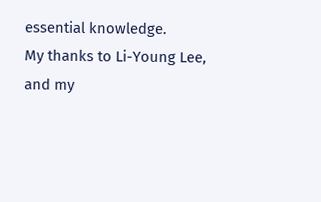essential knowledge.
My thanks to Li-Young Lee,
and my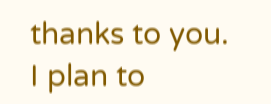thanks to you.
I plan to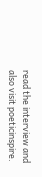read the interview and
also visit poeticinspire.